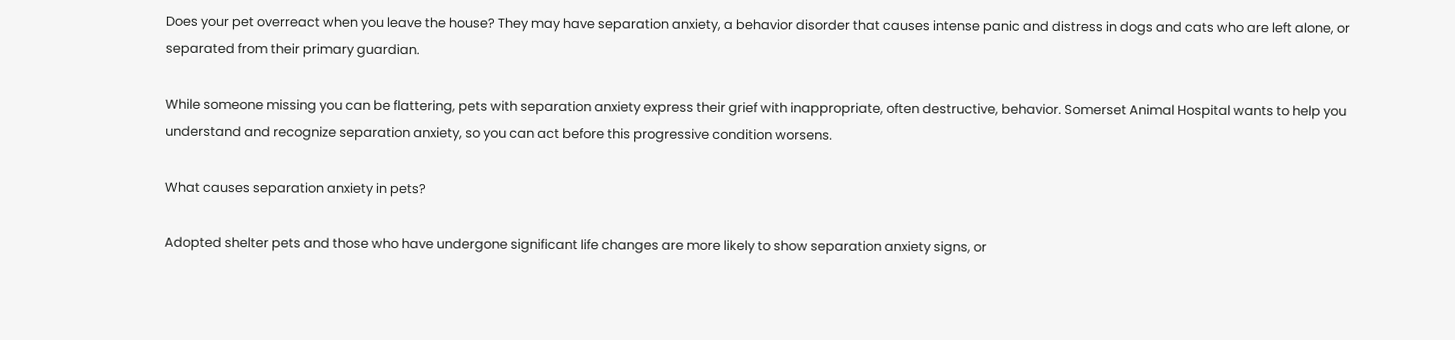Does your pet overreact when you leave the house? They may have separation anxiety, a behavior disorder that causes intense panic and distress in dogs and cats who are left alone, or separated from their primary guardian.

While someone missing you can be flattering, pets with separation anxiety express their grief with inappropriate, often destructive, behavior. Somerset Animal Hospital wants to help you understand and recognize separation anxiety, so you can act before this progressive condition worsens.

What causes separation anxiety in pets?

Adopted shelter pets and those who have undergone significant life changes are more likely to show separation anxiety signs, or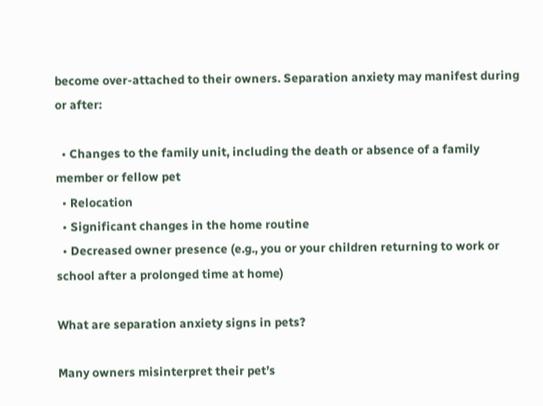become over-attached to their owners. Separation anxiety may manifest during or after:

  • Changes to the family unit, including the death or absence of a family member or fellow pet
  • Relocation
  • Significant changes in the home routine
  • Decreased owner presence (e.g., you or your children returning to work or school after a prolonged time at home)

What are separation anxiety signs in pets?

Many owners misinterpret their pet’s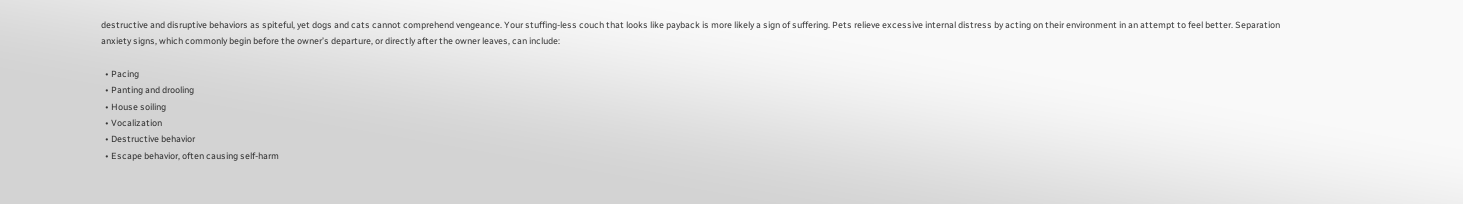destructive and disruptive behaviors as spiteful, yet dogs and cats cannot comprehend vengeance. Your stuffing-less couch that looks like payback is more likely a sign of suffering. Pets relieve excessive internal distress by acting on their environment in an attempt to feel better. Separation anxiety signs, which commonly begin before the owner’s departure, or directly after the owner leaves, can include:

  • Pacing
  • Panting and drooling
  • House soiling
  • Vocalization
  • Destructive behavior
  • Escape behavior, often causing self-harm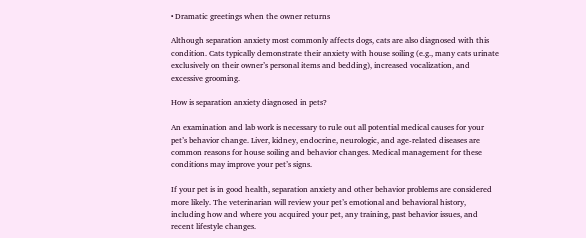• Dramatic greetings when the owner returns

Although separation anxiety most commonly affects dogs, cats are also diagnosed with this condition. Cats typically demonstrate their anxiety with house soiling (e.g., many cats urinate exclusively on their owner’s personal items and bedding), increased vocalization, and excessive grooming.

How is separation anxiety diagnosed in pets?

An examination and lab work is necessary to rule out all potential medical causes for your pet’s behavior change. Liver, kidney, endocrine, neurologic, and age-related diseases are common reasons for house soiling and behavior changes. Medical management for these conditions may improve your pet’s signs.

If your pet is in good health, separation anxiety and other behavior problems are considered more likely. The veterinarian will review your pet’s emotional and behavioral history, including how and where you acquired your pet, any training, past behavior issues, and recent lifestyle changes.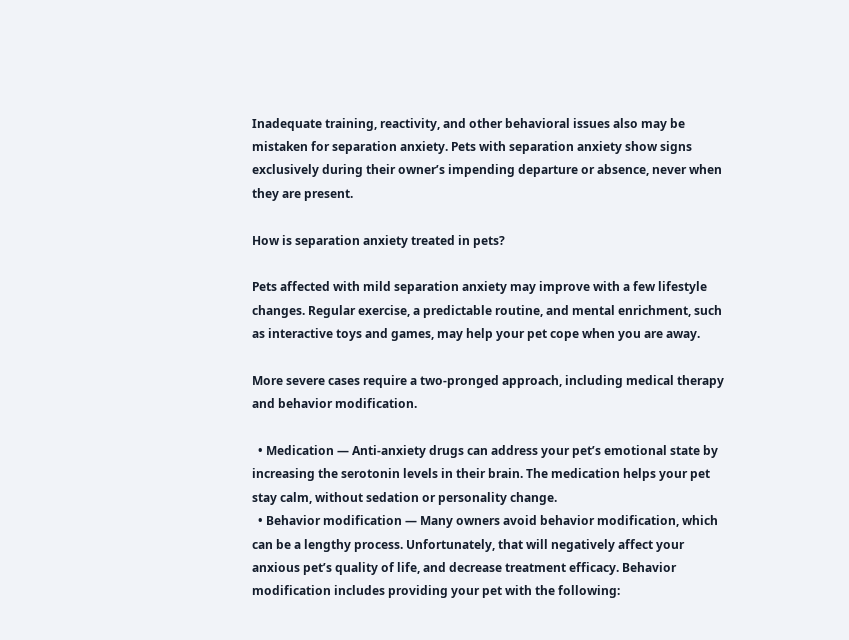Inadequate training, reactivity, and other behavioral issues also may be mistaken for separation anxiety. Pets with separation anxiety show signs exclusively during their owner’s impending departure or absence, never when they are present.

How is separation anxiety treated in pets?

Pets affected with mild separation anxiety may improve with a few lifestyle changes. Regular exercise, a predictable routine, and mental enrichment, such as interactive toys and games, may help your pet cope when you are away.

More severe cases require a two-pronged approach, including medical therapy and behavior modification.

  • Medication — Anti-anxiety drugs can address your pet’s emotional state by increasing the serotonin levels in their brain. The medication helps your pet stay calm, without sedation or personality change.
  • Behavior modification — Many owners avoid behavior modification, which can be a lengthy process. Unfortunately, that will negatively affect your anxious pet’s quality of life, and decrease treatment efficacy. Behavior modification includes providing your pet with the following: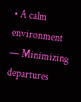• A calm environment — Minimizing departures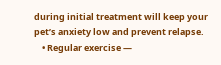during initial treatment will keep your pet’s anxiety low and prevent relapse.
    • Regular exercise —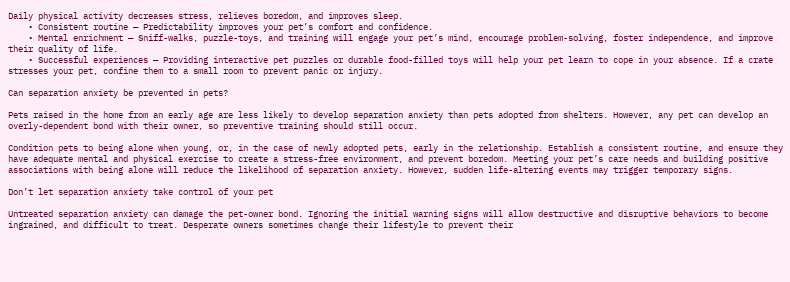Daily physical activity decreases stress, relieves boredom, and improves sleep.
    • Consistent routine — Predictability improves your pet’s comfort and confidence.
    • Mental enrichment — Sniff-walks, puzzle-toys, and training will engage your pet’s mind, encourage problem-solving, foster independence, and improve their quality of life.
    • Successful experiences — Providing interactive pet puzzles or durable food-filled toys will help your pet learn to cope in your absence. If a crate stresses your pet, confine them to a small room to prevent panic or injury.

Can separation anxiety be prevented in pets?

Pets raised in the home from an early age are less likely to develop separation anxiety than pets adopted from shelters. However, any pet can develop an overly-dependent bond with their owner, so preventive training should still occur.

Condition pets to being alone when young, or, in the case of newly adopted pets, early in the relationship. Establish a consistent routine, and ensure they have adequate mental and physical exercise to create a stress-free environment, and prevent boredom. Meeting your pet’s care needs and building positive associations with being alone will reduce the likelihood of separation anxiety. However, sudden life-altering events may trigger temporary signs.

Don’t let separation anxiety take control of your pet

Untreated separation anxiety can damage the pet-owner bond. Ignoring the initial warning signs will allow destructive and disruptive behaviors to become ingrained, and difficult to treat. Desperate owners sometimes change their lifestyle to prevent their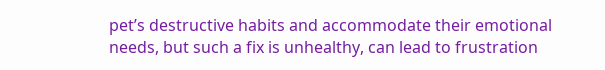pet’s destructive habits and accommodate their emotional needs, but such a fix is unhealthy, can lead to frustration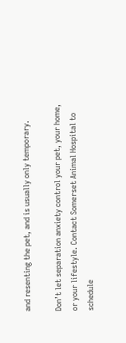and resenting the pet, and is usually only temporary.

Don’t let separation anxiety control your pet, your home, or your lifestyle. Contact Somerset Animal Hospital to schedule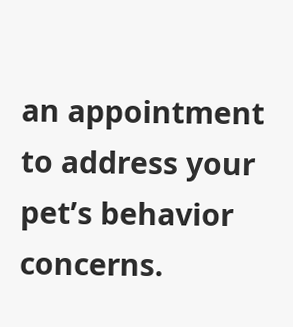an appointment to address your pet’s behavior concerns.